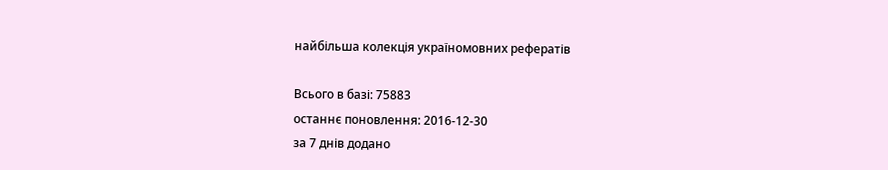найбільша колекція україномовних рефератів

Всього в базі: 75883
останнє поновлення: 2016-12-30
за 7 днів додано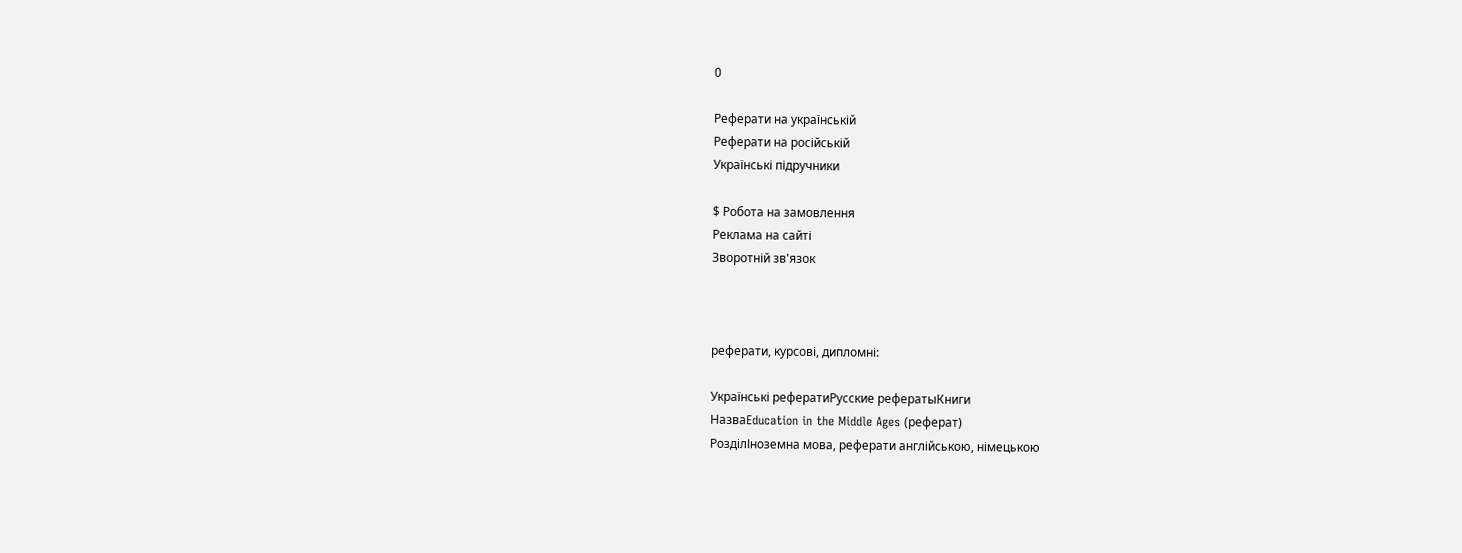0

Реферати на українській
Реферати на російській
Українські підручники

$ Робота на замовлення
Реклама на сайті
Зворотній зв'язок



реферати, курсові, дипломні:

Українські рефератиРусские рефератыКниги
НазваEducation in the Middle Ages (реферат)
РозділІноземна мова, реферати англійською, німецькою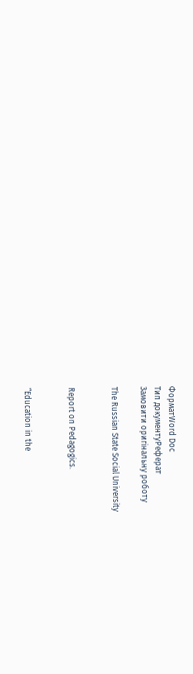ФорматWord Doc
Тип документуРеферат
Замовити оригінальну роботу

The Russian State Social University


Report on Pedagogics.


“Education in the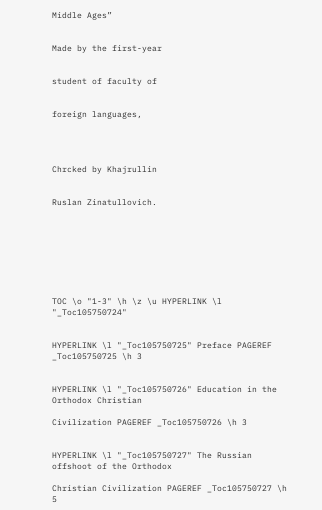Middle Ages”


Made by the first-year


student of faculty of


foreign languages,




Chrcked by Khajrullin


Ruslan Zinatullovich.








TOC \o "1-3" \h \z \u HYPERLINK \l "_Toc105750724"


HYPERLINK \l "_Toc105750725" Preface PAGEREF _Toc105750725 \h 3


HYPERLINK \l "_Toc105750726" Education in the Orthodox Christian

Civilization PAGEREF _Toc105750726 \h 3


HYPERLINK \l "_Toc105750727" The Russian offshoot of the Orthodox

Christian Civilization PAGEREF _Toc105750727 \h 5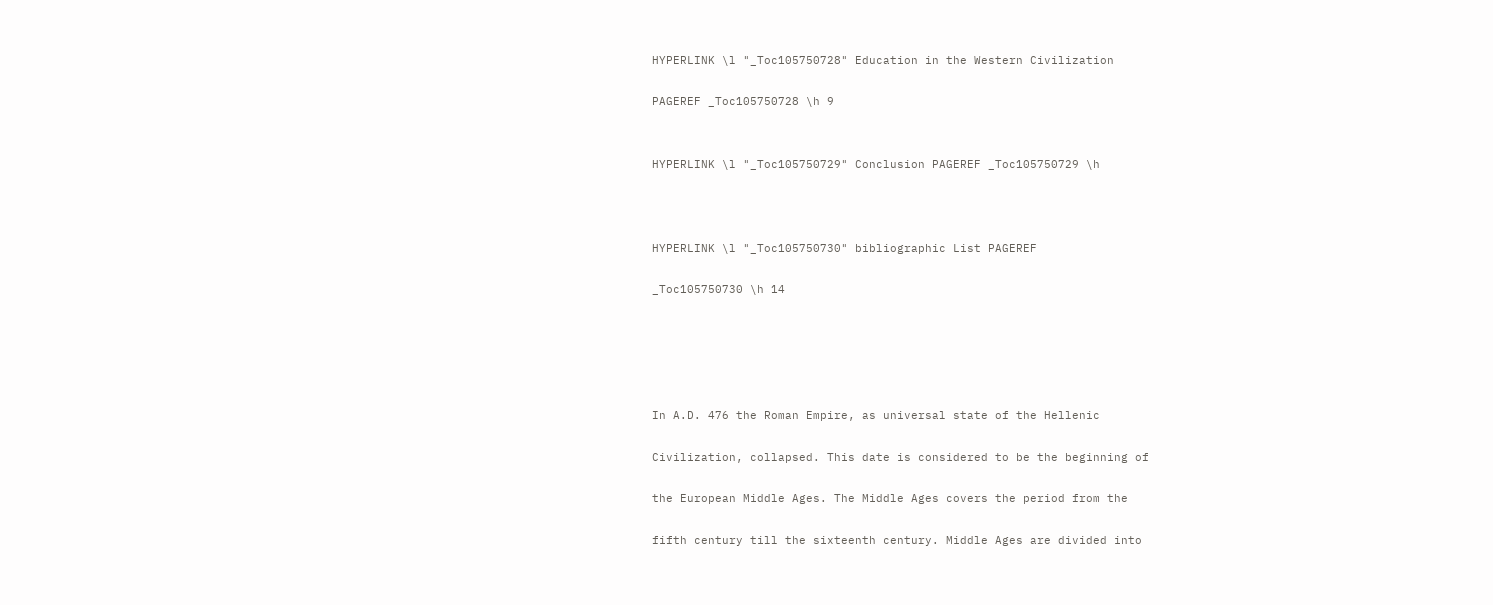HYPERLINK \l "_Toc105750728" Education in the Western Civilization

PAGEREF _Toc105750728 \h 9


HYPERLINK \l "_Toc105750729" Conclusion PAGEREF _Toc105750729 \h



HYPERLINK \l "_Toc105750730" bibliographic List PAGEREF

_Toc105750730 \h 14





In A.D. 476 the Roman Empire, as universal state of the Hellenic

Civilization, collapsed. This date is considered to be the beginning of

the European Middle Ages. The Middle Ages covers the period from the

fifth century till the sixteenth century. Middle Ages are divided into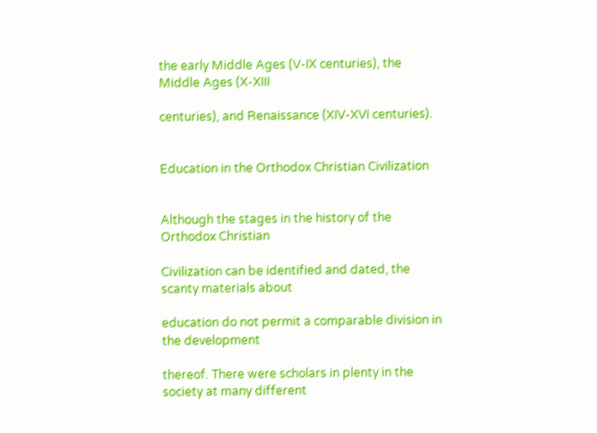the early Middle Ages (V-IX centuries), the Middle Ages (X-XIII

centuries), and Renaissance (XIV-XVI centuries).


Education in the Orthodox Christian Civilization


Although the stages in the history of the Orthodox Christian

Civilization can be identified and dated, the scanty materials about

education do not permit a comparable division in the development

thereof. There were scholars in plenty in the society at many different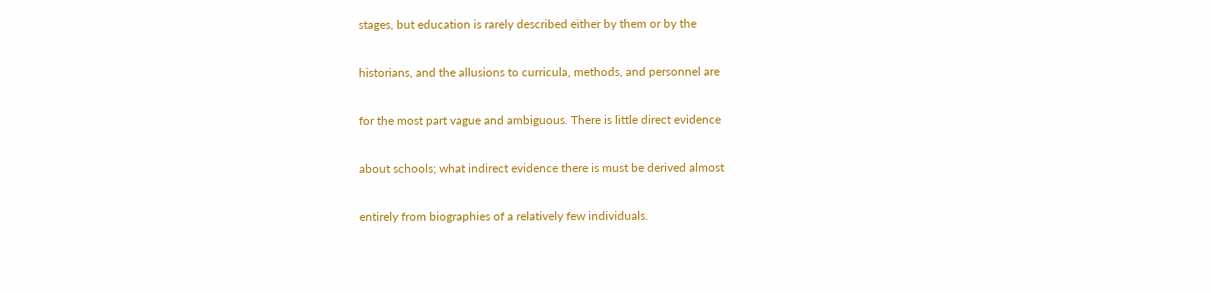stages, but education is rarely described either by them or by the

historians, and the allusions to curricula, methods, and personnel are

for the most part vague and ambiguous. There is little direct evidence

about schools; what indirect evidence there is must be derived almost

entirely from biographies of a relatively few individuals.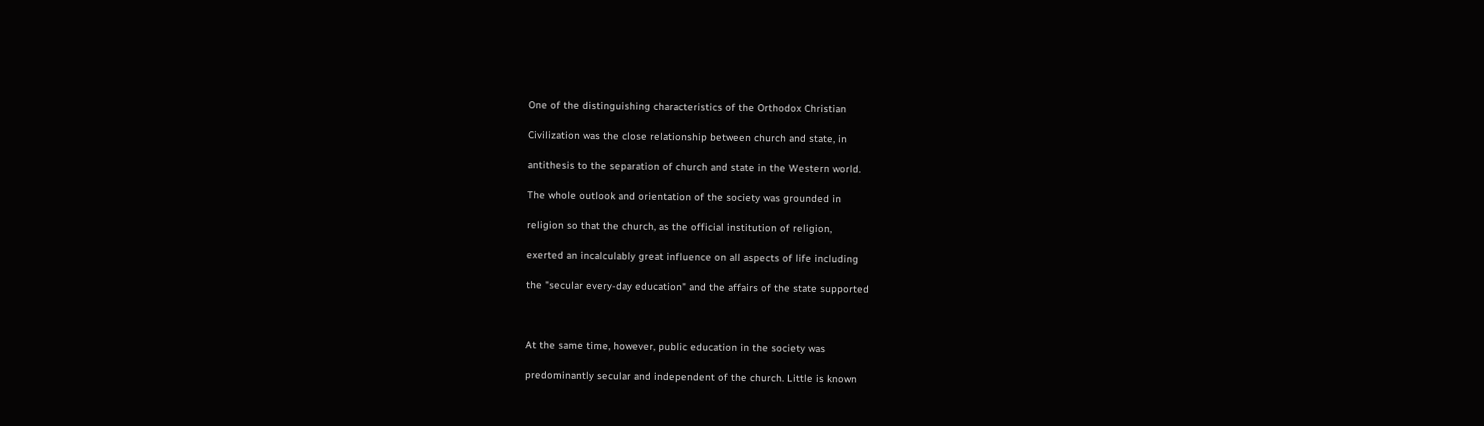One of the distinguishing characteristics of the Orthodox Christian

Civilization was the close relationship between church and state, in

antithesis to the separation of church and state in the Western world.

The whole outlook and orientation of the society was grounded in

religion so that the church, as the official institution of religion,

exerted an incalculably great influence on all aspects of life including

the "secular every-day education" and the affairs of the state supported



At the same time, however, public education in the society was

predominantly secular and independent of the church. Little is known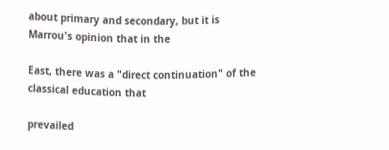about primary and secondary, but it is Marrou's opinion that in the

East, there was a "direct continuation" of the classical education that

prevailed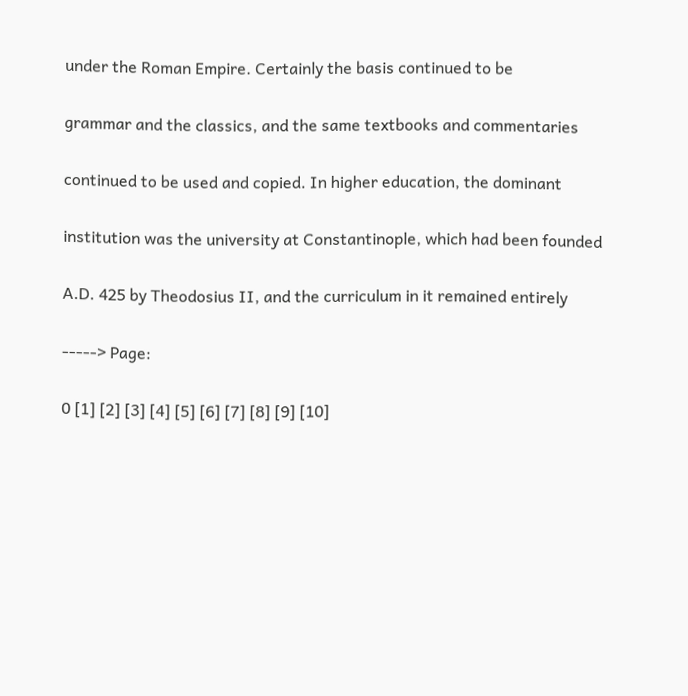under the Roman Empire. Certainly the basis continued to be

grammar and the classics, and the same textbooks and commentaries

continued to be used and copied. In higher education, the dominant

institution was the university at Constantinople, which had been founded

A.D. 425 by Theodosius II, and the curriculum in it remained entirely

-----> Page:

0 [1] [2] [3] [4] [5] [6] [7] [8] [9] [10]